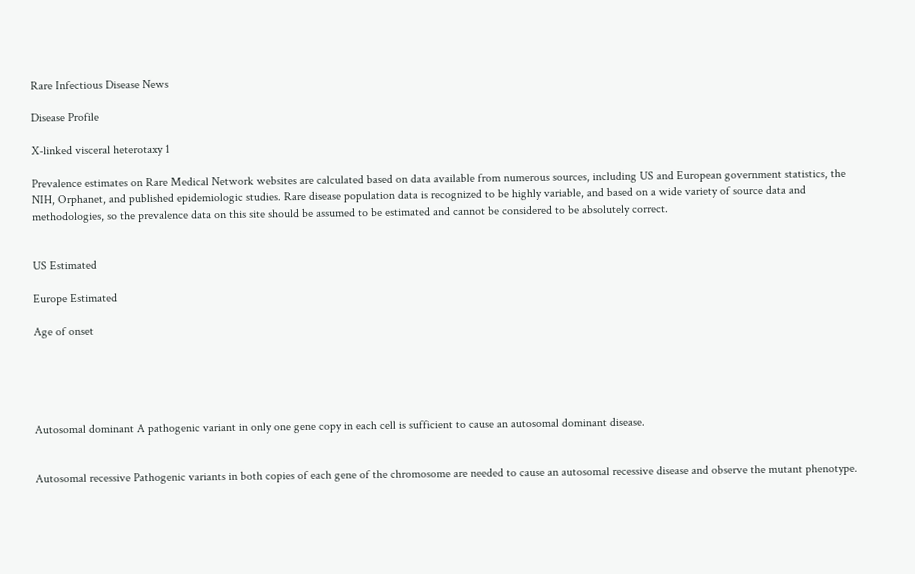Rare Infectious Disease News

Disease Profile

X-linked visceral heterotaxy 1

Prevalence estimates on Rare Medical Network websites are calculated based on data available from numerous sources, including US and European government statistics, the NIH, Orphanet, and published epidemiologic studies. Rare disease population data is recognized to be highly variable, and based on a wide variety of source data and methodologies, so the prevalence data on this site should be assumed to be estimated and cannot be considered to be absolutely correct.


US Estimated

Europe Estimated

Age of onset





Autosomal dominant A pathogenic variant in only one gene copy in each cell is sufficient to cause an autosomal dominant disease.


Autosomal recessive Pathogenic variants in both copies of each gene of the chromosome are needed to cause an autosomal recessive disease and observe the mutant phenotype.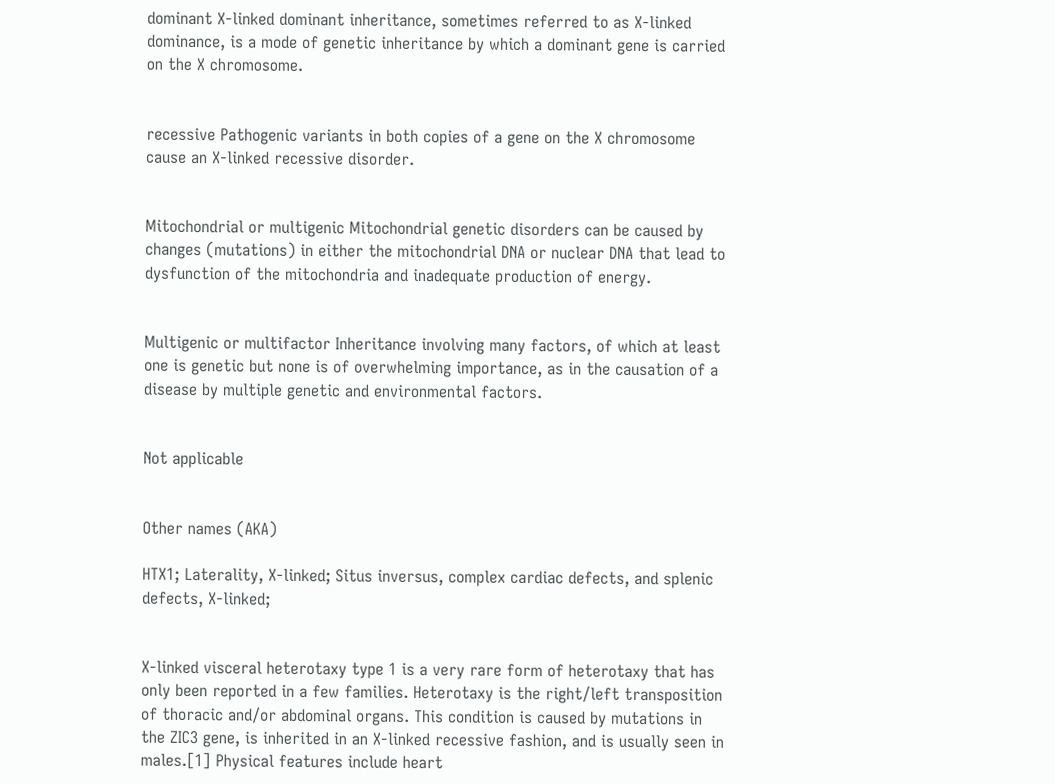dominant X-linked dominant inheritance, sometimes referred to as X-linked dominance, is a mode of genetic inheritance by which a dominant gene is carried on the X chromosome.


recessive Pathogenic variants in both copies of a gene on the X chromosome cause an X-linked recessive disorder.


Mitochondrial or multigenic Mitochondrial genetic disorders can be caused by changes (mutations) in either the mitochondrial DNA or nuclear DNA that lead to dysfunction of the mitochondria and inadequate production of energy.


Multigenic or multifactor Inheritance involving many factors, of which at least one is genetic but none is of overwhelming importance, as in the causation of a disease by multiple genetic and environmental factors.


Not applicable


Other names (AKA)

HTX1; Laterality, X-linked; Situs inversus, complex cardiac defects, and splenic defects, X-linked;


X-linked visceral heterotaxy type 1 is a very rare form of heterotaxy that has only been reported in a few families. Heterotaxy is the right/left transposition of thoracic and/or abdominal organs. This condition is caused by mutations in the ZIC3 gene, is inherited in an X-linked recessive fashion, and is usually seen in males.[1] Physical features include heart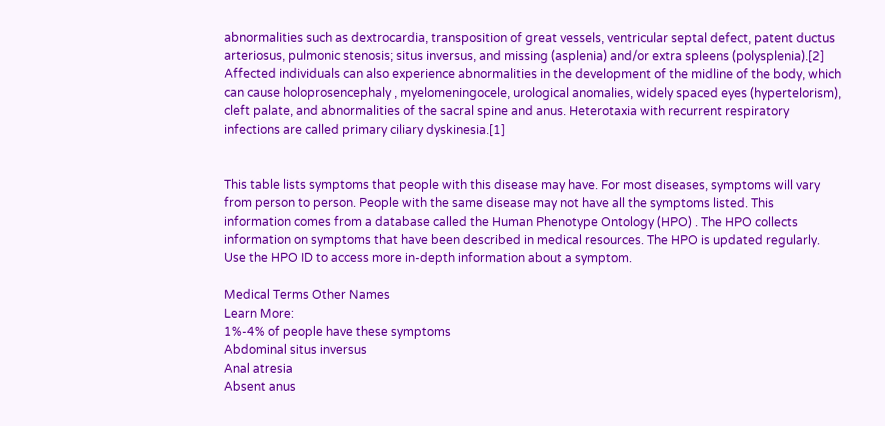abnormalities such as dextrocardia, transposition of great vessels, ventricular septal defect, patent ductus arteriosus, pulmonic stenosis; situs inversus, and missing (asplenia) and/or extra spleens (polysplenia).[2] Affected individuals can also experience abnormalities in the development of the midline of the body, which can cause holoprosencephaly , myelomeningocele, urological anomalies, widely spaced eyes (hypertelorism), cleft palate, and abnormalities of the sacral spine and anus. Heterotaxia with recurrent respiratory infections are called primary ciliary dyskinesia.[1]


This table lists symptoms that people with this disease may have. For most diseases, symptoms will vary from person to person. People with the same disease may not have all the symptoms listed. This information comes from a database called the Human Phenotype Ontology (HPO) . The HPO collects information on symptoms that have been described in medical resources. The HPO is updated regularly. Use the HPO ID to access more in-depth information about a symptom.

Medical Terms Other Names
Learn More:
1%-4% of people have these symptoms
Abdominal situs inversus
Anal atresia
Absent anus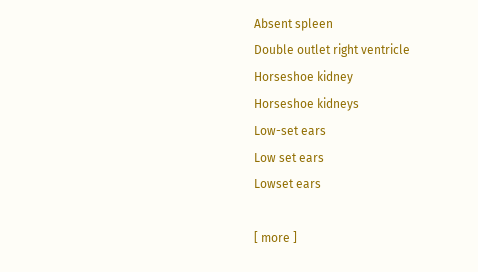Absent spleen
Double outlet right ventricle
Horseshoe kidney
Horseshoe kidneys
Low-set ears
Low set ears
Lowset ears

[ more ]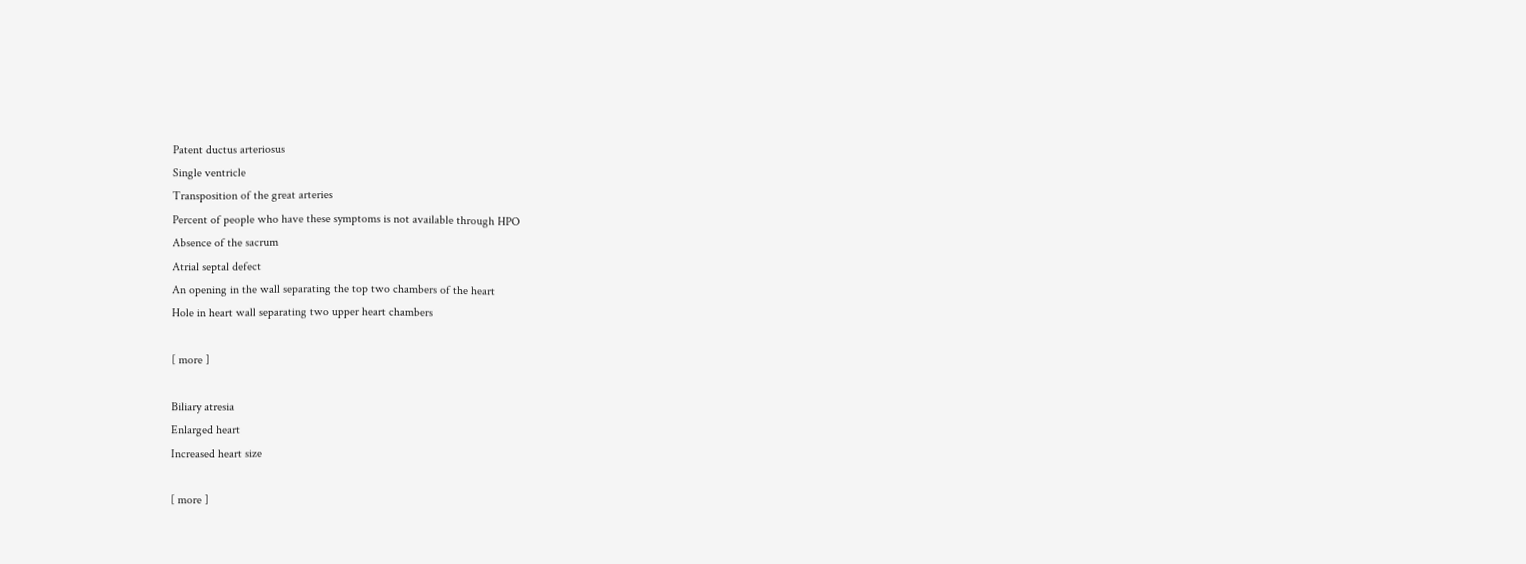Patent ductus arteriosus
Single ventricle
Transposition of the great arteries
Percent of people who have these symptoms is not available through HPO
Absence of the sacrum
Atrial septal defect
An opening in the wall separating the top two chambers of the heart
Hole in heart wall separating two upper heart chambers

[ more ]

Biliary atresia
Enlarged heart
Increased heart size

[ more ]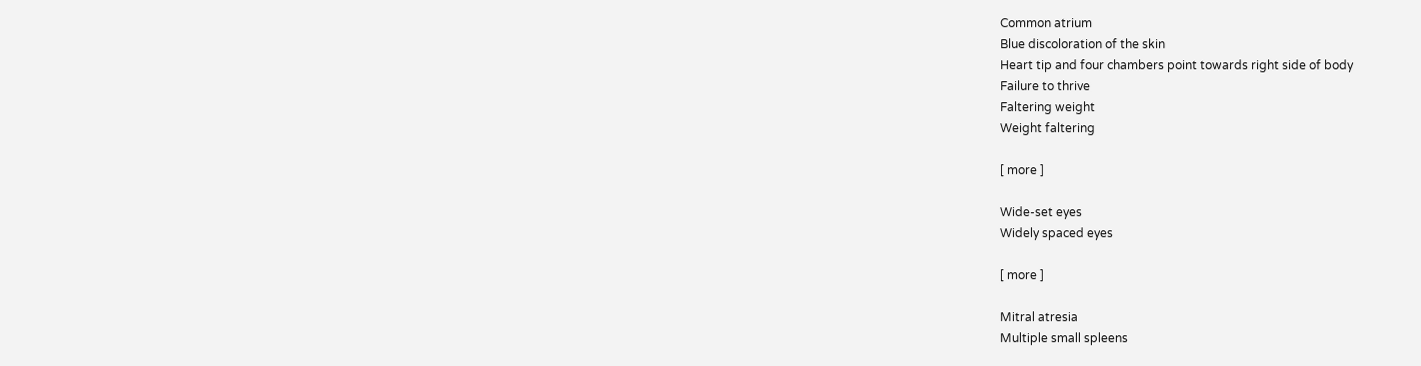Common atrium
Blue discoloration of the skin
Heart tip and four chambers point towards right side of body
Failure to thrive
Faltering weight
Weight faltering

[ more ]

Wide-set eyes
Widely spaced eyes

[ more ]

Mitral atresia
Multiple small spleens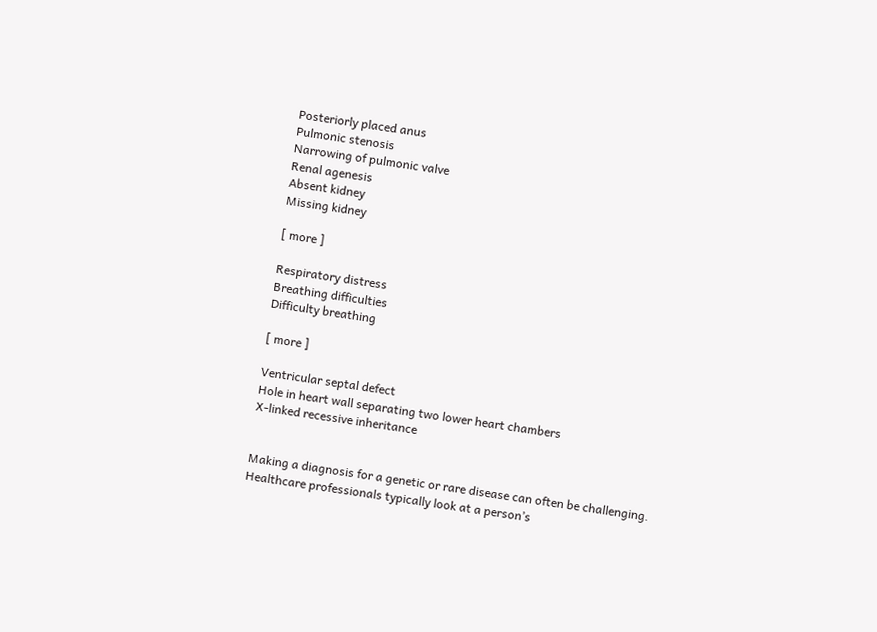Posteriorly placed anus
Pulmonic stenosis
Narrowing of pulmonic valve
Renal agenesis
Absent kidney
Missing kidney

[ more ]

Respiratory distress
Breathing difficulties
Difficulty breathing

[ more ]

Ventricular septal defect
Hole in heart wall separating two lower heart chambers
X-linked recessive inheritance


Making a diagnosis for a genetic or rare disease can often be challenging. Healthcare professionals typically look at a person’s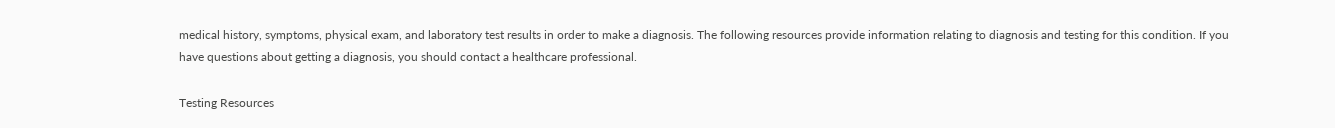medical history, symptoms, physical exam, and laboratory test results in order to make a diagnosis. The following resources provide information relating to diagnosis and testing for this condition. If you have questions about getting a diagnosis, you should contact a healthcare professional.

Testing Resources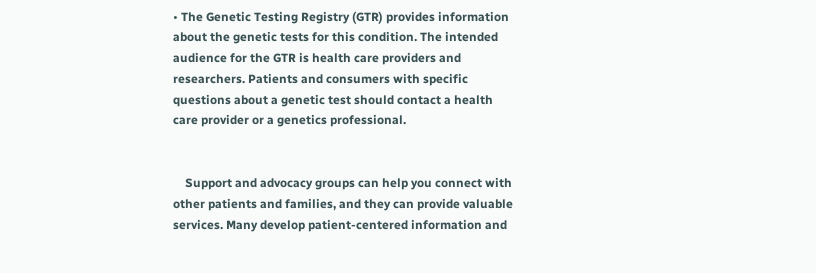• The Genetic Testing Registry (GTR) provides information about the genetic tests for this condition. The intended audience for the GTR is health care providers and researchers. Patients and consumers with specific questions about a genetic test should contact a health care provider or a genetics professional.


    Support and advocacy groups can help you connect with other patients and families, and they can provide valuable services. Many develop patient-centered information and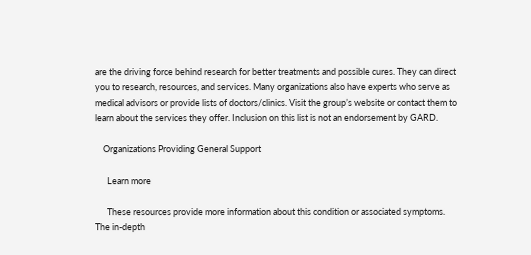are the driving force behind research for better treatments and possible cures. They can direct you to research, resources, and services. Many organizations also have experts who serve as medical advisors or provide lists of doctors/clinics. Visit the group’s website or contact them to learn about the services they offer. Inclusion on this list is not an endorsement by GARD.

    Organizations Providing General Support

      Learn more

      These resources provide more information about this condition or associated symptoms. The in-depth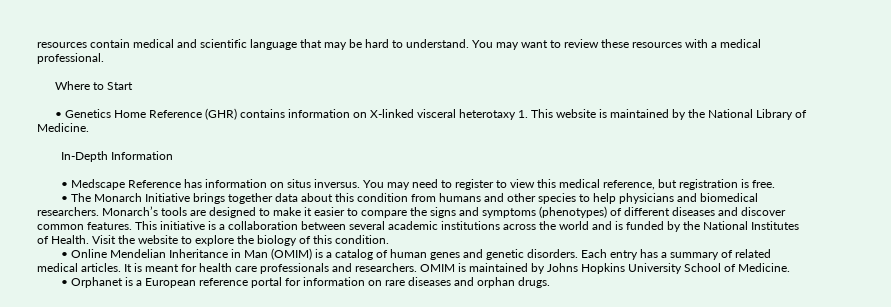resources contain medical and scientific language that may be hard to understand. You may want to review these resources with a medical professional.

      Where to Start

      • Genetics Home Reference (GHR) contains information on X-linked visceral heterotaxy 1. This website is maintained by the National Library of Medicine.

        In-Depth Information

        • Medscape Reference has information on situs inversus. You may need to register to view this medical reference, but registration is free.
        • The Monarch Initiative brings together data about this condition from humans and other species to help physicians and biomedical researchers. Monarch’s tools are designed to make it easier to compare the signs and symptoms (phenotypes) of different diseases and discover common features. This initiative is a collaboration between several academic institutions across the world and is funded by the National Institutes of Health. Visit the website to explore the biology of this condition.
        • Online Mendelian Inheritance in Man (OMIM) is a catalog of human genes and genetic disorders. Each entry has a summary of related medical articles. It is meant for health care professionals and researchers. OMIM is maintained by Johns Hopkins University School of Medicine.
        • Orphanet is a European reference portal for information on rare diseases and orphan drugs.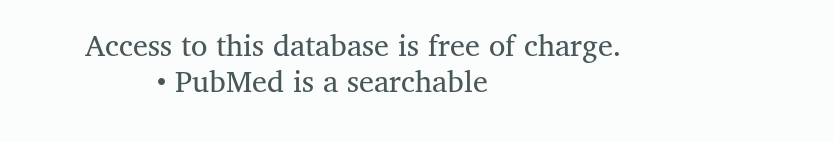Access to this database is free of charge.
        • PubMed is a searchable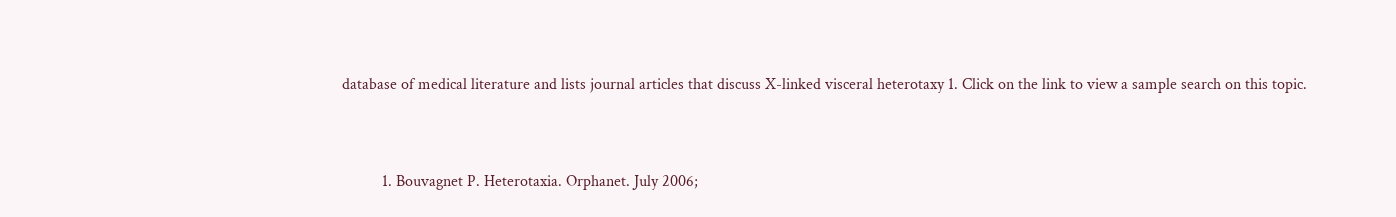database of medical literature and lists journal articles that discuss X-linked visceral heterotaxy 1. Click on the link to view a sample search on this topic.


          1. Bouvagnet P. Heterotaxia. Orphanet. July 2006;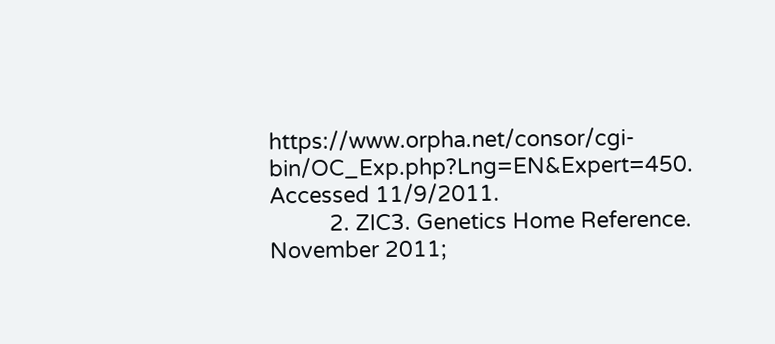https://www.orpha.net/consor/cgi-bin/OC_Exp.php?Lng=EN&Expert=450. Accessed 11/9/2011.
          2. ZIC3. Genetics Home Reference. November 2011;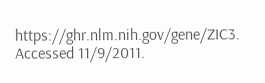https://ghr.nlm.nih.gov/gene/ZIC3. Accessed 11/9/2011.